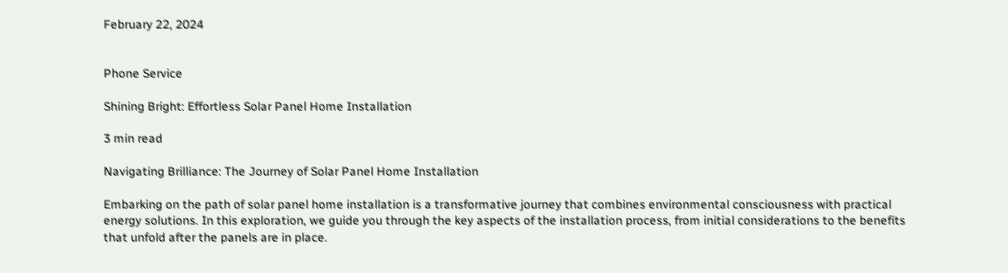February 22, 2024


Phone Service

Shining Bright: Effortless Solar Panel Home Installation

3 min read

Navigating Brilliance: The Journey of Solar Panel Home Installation

Embarking on the path of solar panel home installation is a transformative journey that combines environmental consciousness with practical energy solutions. In this exploration, we guide you through the key aspects of the installation process, from initial considerations to the benefits that unfold after the panels are in place.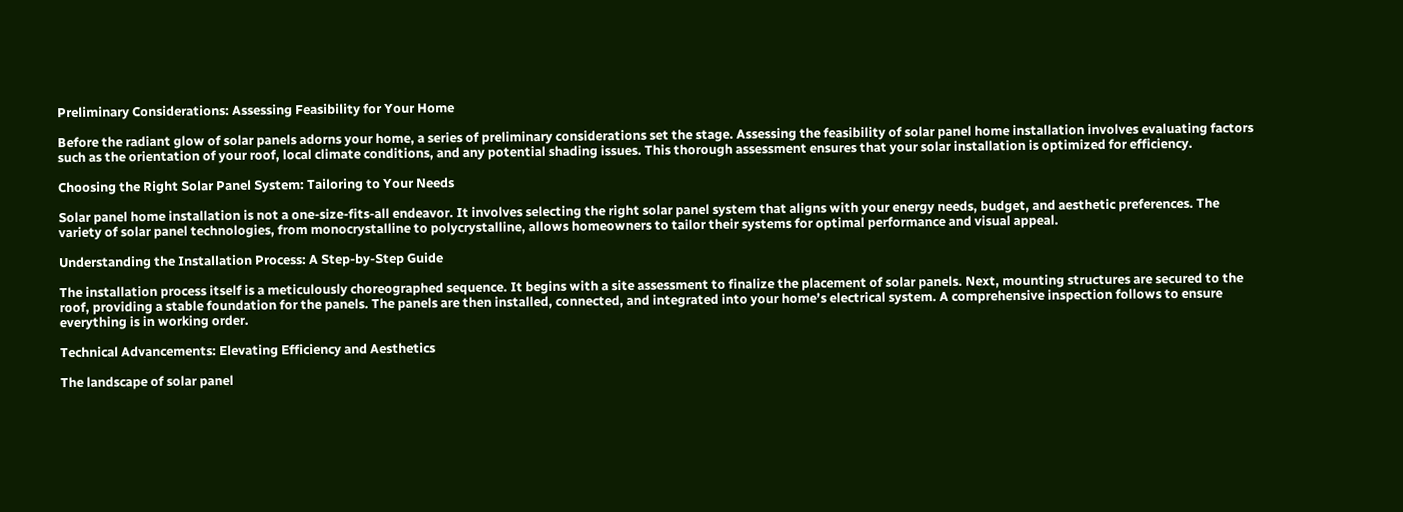Preliminary Considerations: Assessing Feasibility for Your Home

Before the radiant glow of solar panels adorns your home, a series of preliminary considerations set the stage. Assessing the feasibility of solar panel home installation involves evaluating factors such as the orientation of your roof, local climate conditions, and any potential shading issues. This thorough assessment ensures that your solar installation is optimized for efficiency.

Choosing the Right Solar Panel System: Tailoring to Your Needs

Solar panel home installation is not a one-size-fits-all endeavor. It involves selecting the right solar panel system that aligns with your energy needs, budget, and aesthetic preferences. The variety of solar panel technologies, from monocrystalline to polycrystalline, allows homeowners to tailor their systems for optimal performance and visual appeal.

Understanding the Installation Process: A Step-by-Step Guide

The installation process itself is a meticulously choreographed sequence. It begins with a site assessment to finalize the placement of solar panels. Next, mounting structures are secured to the roof, providing a stable foundation for the panels. The panels are then installed, connected, and integrated into your home’s electrical system. A comprehensive inspection follows to ensure everything is in working order.

Technical Advancements: Elevating Efficiency and Aesthetics

The landscape of solar panel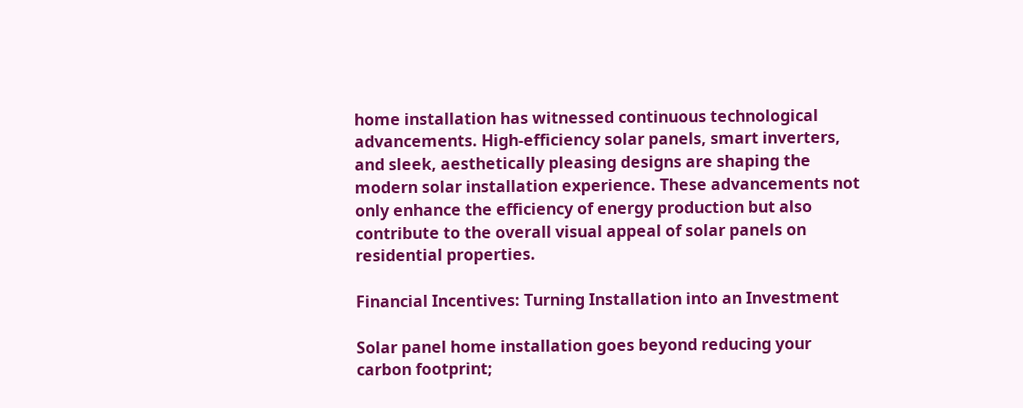home installation has witnessed continuous technological advancements. High-efficiency solar panels, smart inverters, and sleek, aesthetically pleasing designs are shaping the modern solar installation experience. These advancements not only enhance the efficiency of energy production but also contribute to the overall visual appeal of solar panels on residential properties.

Financial Incentives: Turning Installation into an Investment

Solar panel home installation goes beyond reducing your carbon footprint;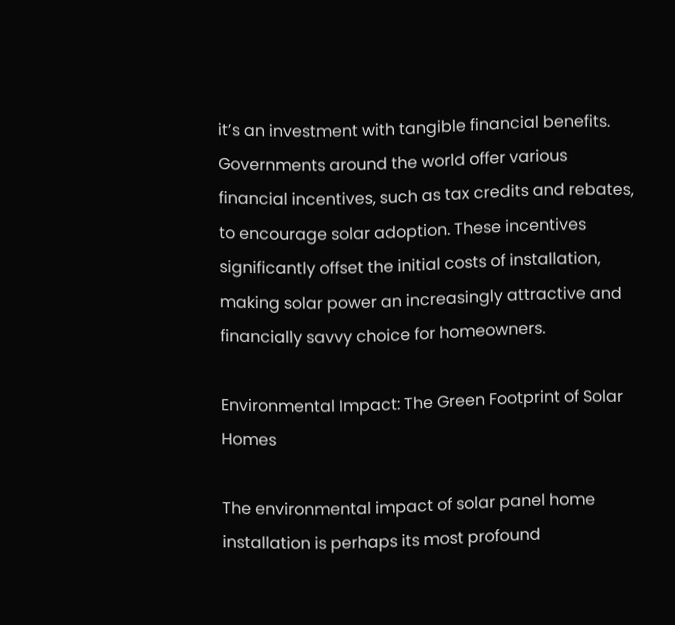it’s an investment with tangible financial benefits. Governments around the world offer various financial incentives, such as tax credits and rebates, to encourage solar adoption. These incentives significantly offset the initial costs of installation, making solar power an increasingly attractive and financially savvy choice for homeowners.

Environmental Impact: The Green Footprint of Solar Homes

The environmental impact of solar panel home installation is perhaps its most profound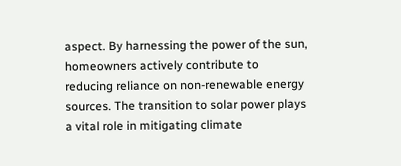aspect. By harnessing the power of the sun, homeowners actively contribute to reducing reliance on non-renewable energy sources. The transition to solar power plays a vital role in mitigating climate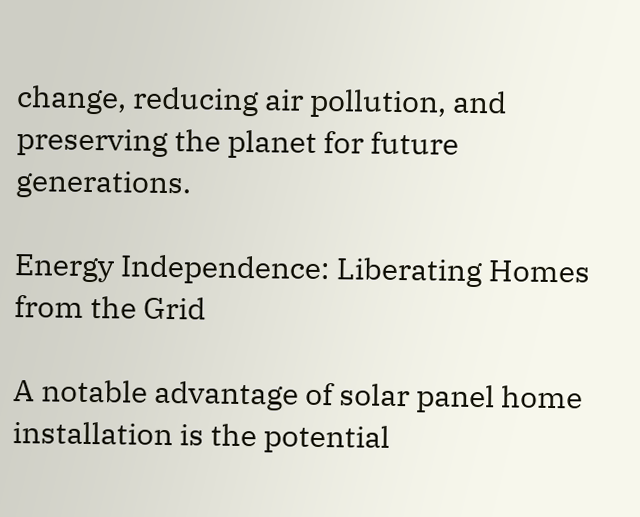change, reducing air pollution, and preserving the planet for future generations.

Energy Independence: Liberating Homes from the Grid

A notable advantage of solar panel home installation is the potential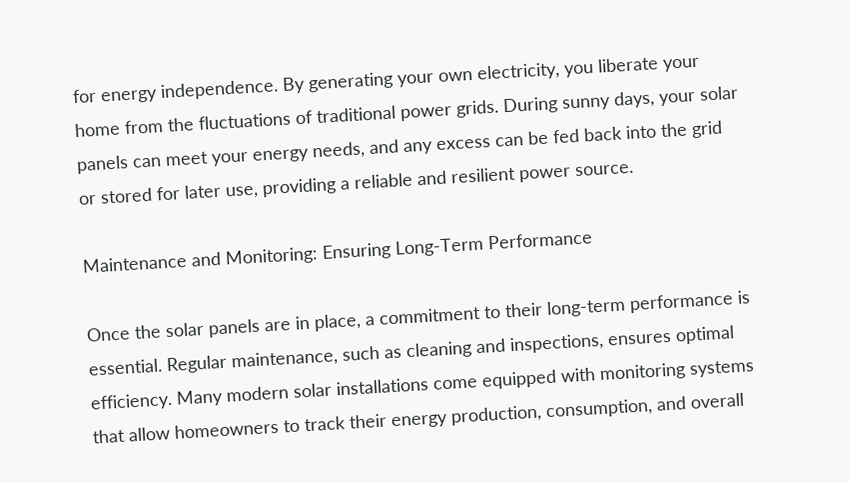for energy independence. By generating your own electricity, you liberate your home from the fluctuations of traditional power grids. During sunny days, your solar panels can meet your energy needs, and any excess can be fed back into the grid or stored for later use, providing a reliable and resilient power source.

Maintenance and Monitoring: Ensuring Long-Term Performance

Once the solar panels are in place, a commitment to their long-term performance is essential. Regular maintenance, such as cleaning and inspections, ensures optimal efficiency. Many modern solar installations come equipped with monitoring systems that allow homeowners to track their energy production, consumption, and overall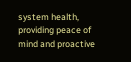system health, providing peace of mind and proactive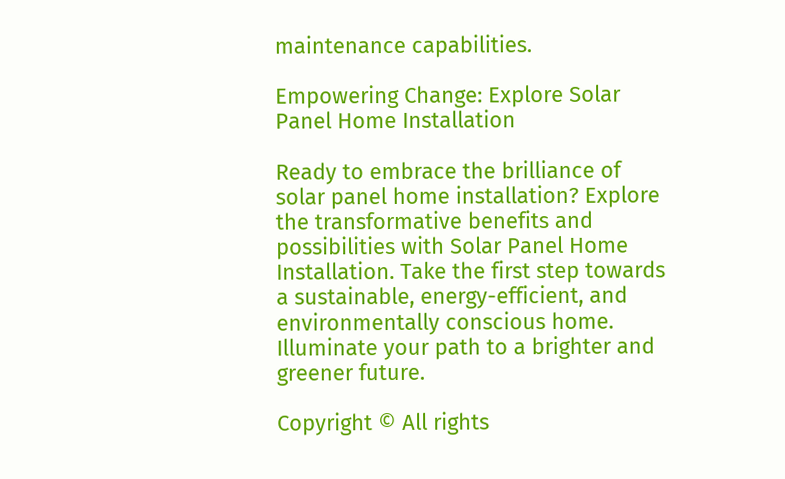maintenance capabilities.

Empowering Change: Explore Solar Panel Home Installation

Ready to embrace the brilliance of solar panel home installation? Explore the transformative benefits and possibilities with Solar Panel Home Installation. Take the first step towards a sustainable, energy-efficient, and environmentally conscious home. Illuminate your path to a brighter and greener future.

Copyright © All rights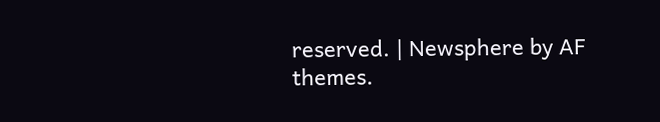reserved. | Newsphere by AF themes.